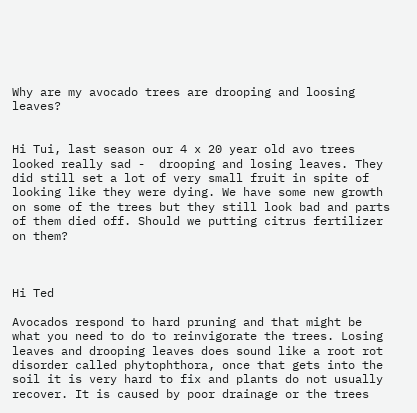Why are my avocado trees are drooping and loosing leaves?


Hi Tui, last season our 4 x 20 year old avo trees looked really sad -  drooping and losing leaves. They did still set a lot of very small fruit in spite of looking like they were dying. We have some new growth on some of the trees but they still look bad and parts of them died off. Should we putting citrus fertilizer on them?



Hi Ted

Avocados respond to hard pruning and that might be what you need to do to reinvigorate the trees. Losing leaves and drooping leaves does sound like a root rot disorder called phytophthora, once that gets into the soil it is very hard to fix and plants do not usually recover. It is caused by poor drainage or the trees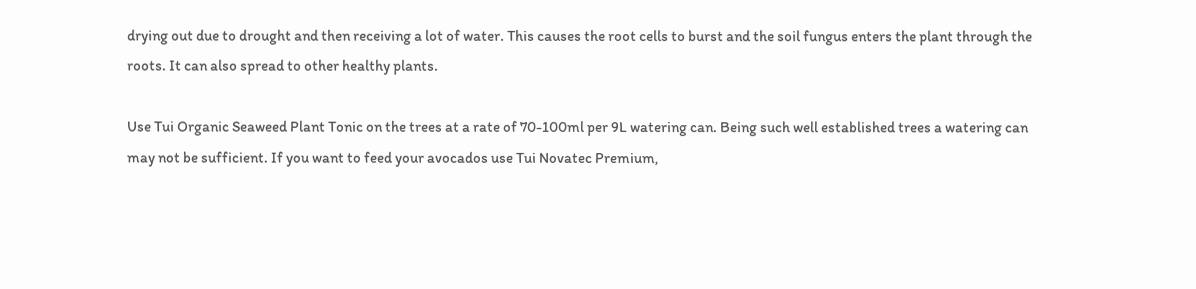drying out due to drought and then receiving a lot of water. This causes the root cells to burst and the soil fungus enters the plant through the roots. It can also spread to other healthy plants.

Use Tui Organic Seaweed Plant Tonic on the trees at a rate of 70-100ml per 9L watering can. Being such well established trees a watering can may not be sufficient. If you want to feed your avocados use Tui Novatec Premium,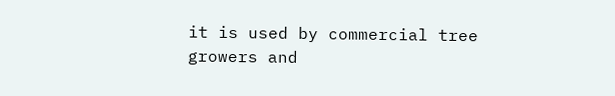it is used by commercial tree growers and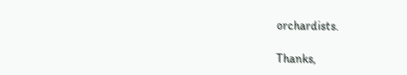orchardists.

Thanks,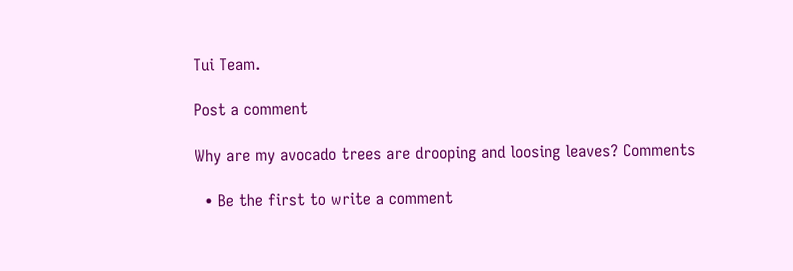Tui Team.

Post a comment

Why are my avocado trees are drooping and loosing leaves? Comments

  • Be the first to write a comment